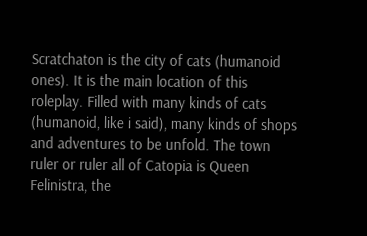Scratchaton is the city of cats (humanoid ones). It is the main location of this roleplay. Filled with many kinds of cats (humanoid, like i said), many kinds of shops and adventures to be unfold. The town ruler or ruler all of Catopia is Queen Felinistra, the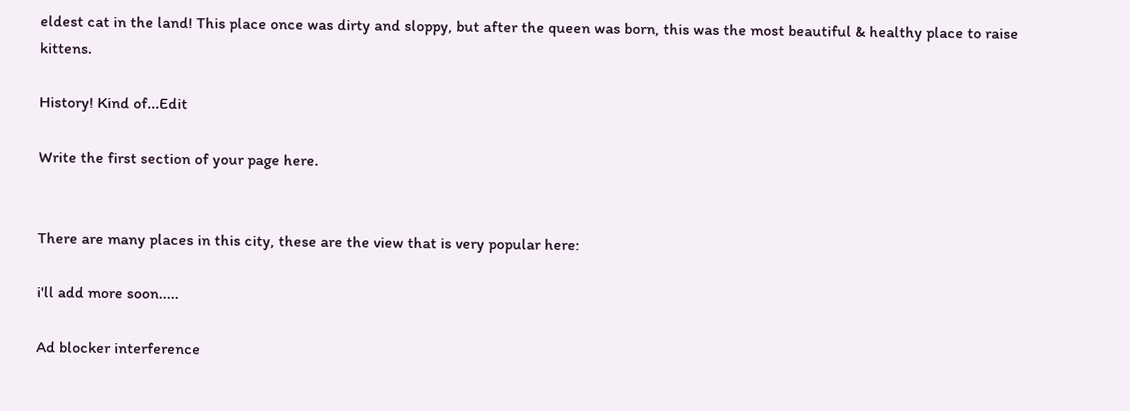eldest cat in the land! This place once was dirty and sloppy, but after the queen was born, this was the most beautiful & healthy place to raise kittens.

History! Kind of...Edit

Write the first section of your page here.


There are many places in this city, these are the view that is very popular here:

i'll add more soon.....

Ad blocker interference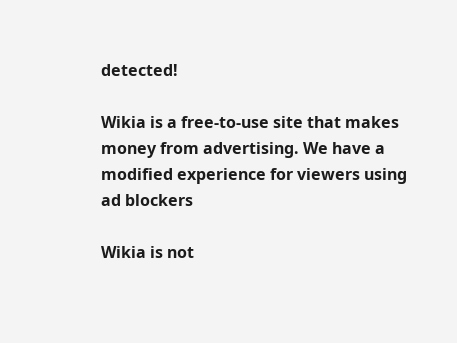detected!

Wikia is a free-to-use site that makes money from advertising. We have a modified experience for viewers using ad blockers

Wikia is not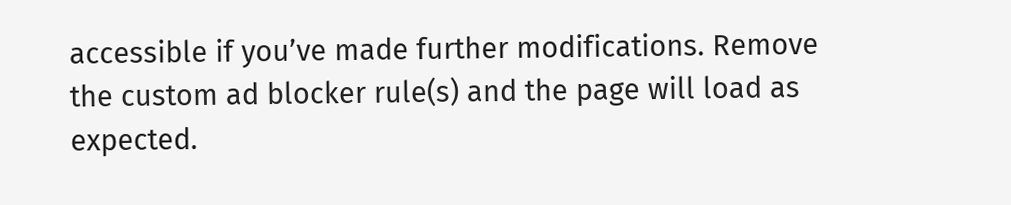accessible if you’ve made further modifications. Remove the custom ad blocker rule(s) and the page will load as expected.